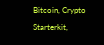Bitcoin, Crypto Starterkit,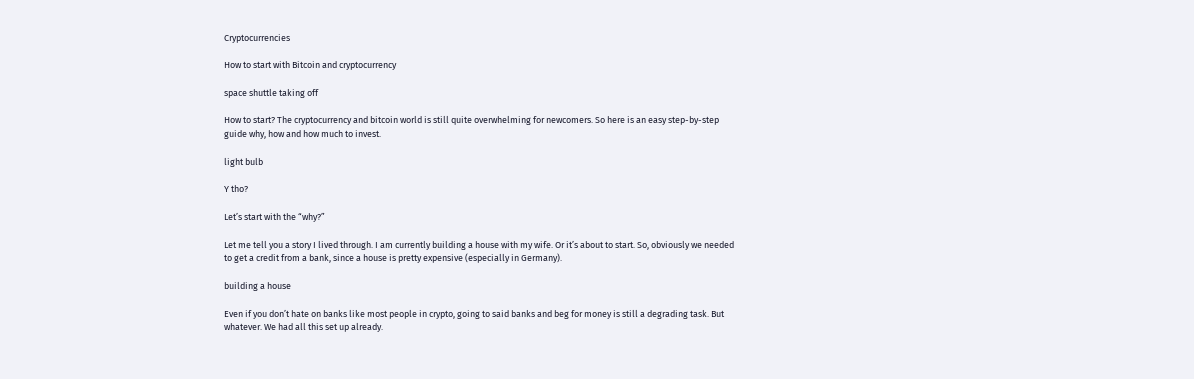Cryptocurrencies

How to start with Bitcoin and cryptocurrency

space shuttle taking off

How to start? The cryptocurrency and bitcoin world is still quite overwhelming for newcomers. So here is an easy step-by-step guide why, how and how much to invest.

light bulb

Y tho?

Let’s start with the “why?”

Let me tell you a story I lived through. I am currently building a house with my wife. Or it’s about to start. So, obviously we needed to get a credit from a bank, since a house is pretty expensive (especially in Germany).

building a house

Even if you don’t hate on banks like most people in crypto, going to said banks and beg for money is still a degrading task. But whatever. We had all this set up already.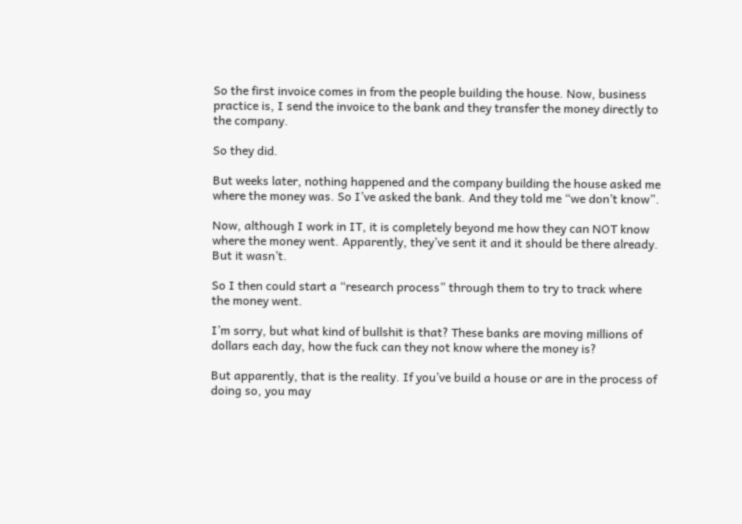So the first invoice comes in from the people building the house. Now, business practice is, I send the invoice to the bank and they transfer the money directly to the company.

So they did.

But weeks later, nothing happened and the company building the house asked me where the money was. So I’ve asked the bank. And they told me “we don’t know”.

Now, although I work in IT, it is completely beyond me how they can NOT know where the money went. Apparently, they’ve sent it and it should be there already. But it wasn’t.

So I then could start a “research process” through them to try to track where the money went.

I’m sorry, but what kind of bullshit is that? These banks are moving millions of dollars each day, how the fuck can they not know where the money is?

But apparently, that is the reality. If you’ve build a house or are in the process of doing so, you may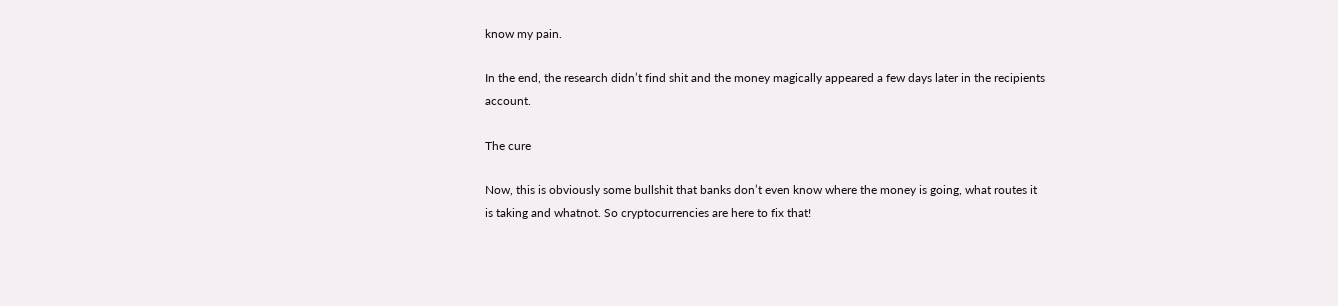know my pain.

In the end, the research didn’t find shit and the money magically appeared a few days later in the recipients account.

The cure

Now, this is obviously some bullshit that banks don’t even know where the money is going, what routes it is taking and whatnot. So cryptocurrencies are here to fix that!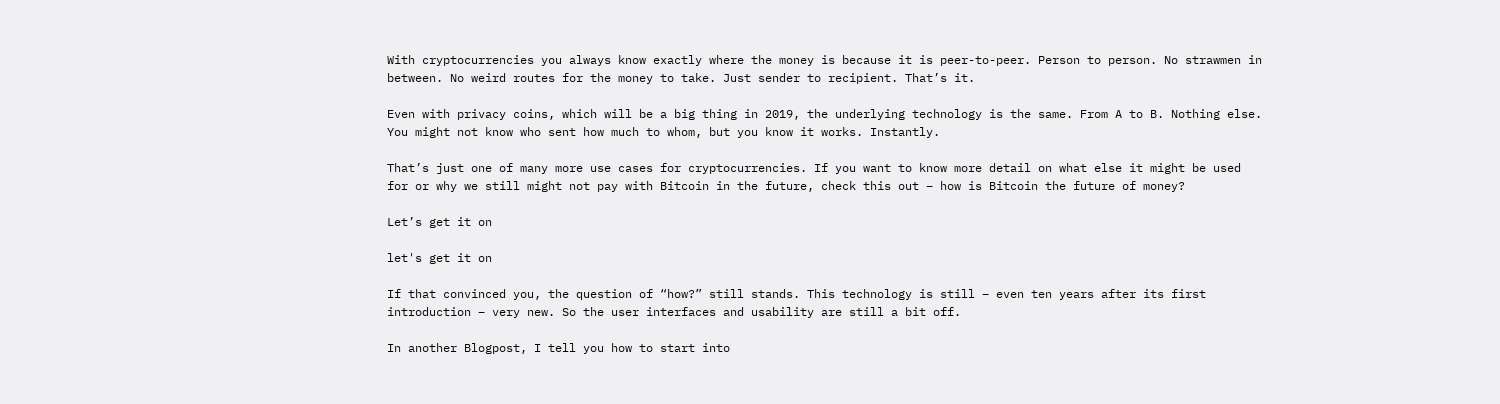With cryptocurrencies you always know exactly where the money is because it is peer-to-peer. Person to person. No strawmen in between. No weird routes for the money to take. Just sender to recipient. That’s it.

Even with privacy coins, which will be a big thing in 2019, the underlying technology is the same. From A to B. Nothing else. You might not know who sent how much to whom, but you know it works. Instantly.

That’s just one of many more use cases for cryptocurrencies. If you want to know more detail on what else it might be used for or why we still might not pay with Bitcoin in the future, check this out – how is Bitcoin the future of money?

Let’s get it on

let's get it on

If that convinced you, the question of “how?” still stands. This technology is still – even ten years after its first introduction – very new. So the user interfaces and usability are still a bit off.

In another Blogpost, I tell you how to start into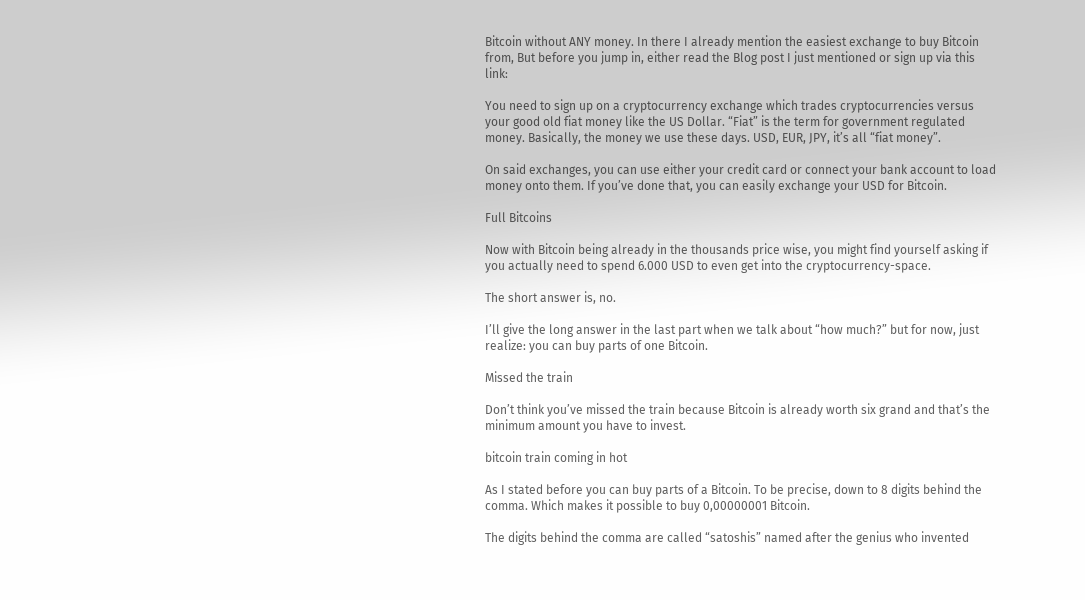Bitcoin without ANY money. In there I already mention the easiest exchange to buy Bitcoin from, But before you jump in, either read the Blog post I just mentioned or sign up via this link:

You need to sign up on a cryptocurrency exchange which trades cryptocurrencies versus your good old fiat money like the US Dollar. “Fiat” is the term for government regulated money. Basically, the money we use these days. USD, EUR, JPY, it’s all “fiat money”.

On said exchanges, you can use either your credit card or connect your bank account to load money onto them. If you’ve done that, you can easily exchange your USD for Bitcoin.

Full Bitcoins

Now with Bitcoin being already in the thousands price wise, you might find yourself asking if you actually need to spend 6.000 USD to even get into the cryptocurrency-space.

The short answer is, no.

I’ll give the long answer in the last part when we talk about “how much?” but for now, just realize: you can buy parts of one Bitcoin.

Missed the train

Don’t think you’ve missed the train because Bitcoin is already worth six grand and that’s the minimum amount you have to invest.

bitcoin train coming in hot

As I stated before you can buy parts of a Bitcoin. To be precise, down to 8 digits behind the comma. Which makes it possible to buy 0,00000001 Bitcoin.

The digits behind the comma are called “satoshis” named after the genius who invented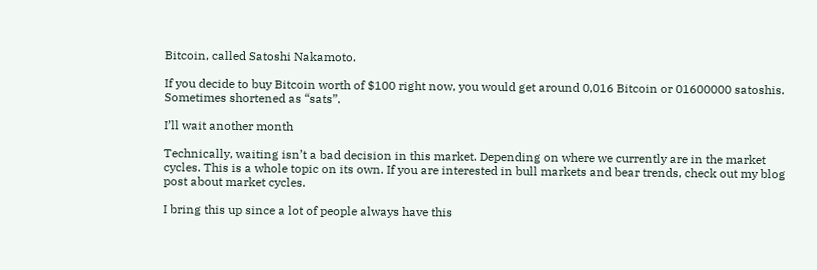Bitcoin, called Satoshi Nakamoto.

If you decide to buy Bitcoin worth of $100 right now, you would get around 0,016 Bitcoin or 01600000 satoshis. Sometimes shortened as “sats”.

I’ll wait another month

Technically, waiting isn’t a bad decision in this market. Depending on where we currently are in the market cycles. This is a whole topic on its own. If you are interested in bull markets and bear trends, check out my blog post about market cycles.

I bring this up since a lot of people always have this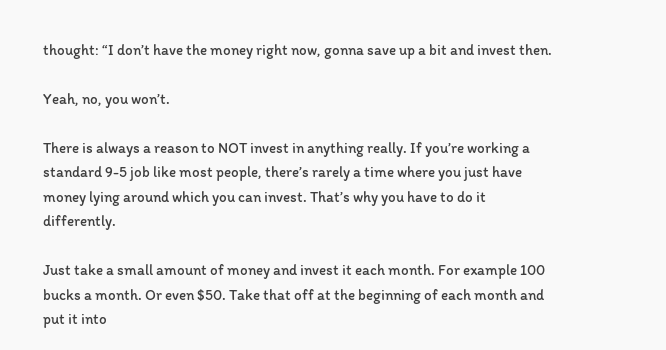thought: “I don’t have the money right now, gonna save up a bit and invest then.

Yeah, no, you won’t.

There is always a reason to NOT invest in anything really. If you’re working a standard 9-5 job like most people, there’s rarely a time where you just have money lying around which you can invest. That’s why you have to do it differently.

Just take a small amount of money and invest it each month. For example 100 bucks a month. Or even $50. Take that off at the beginning of each month and put it into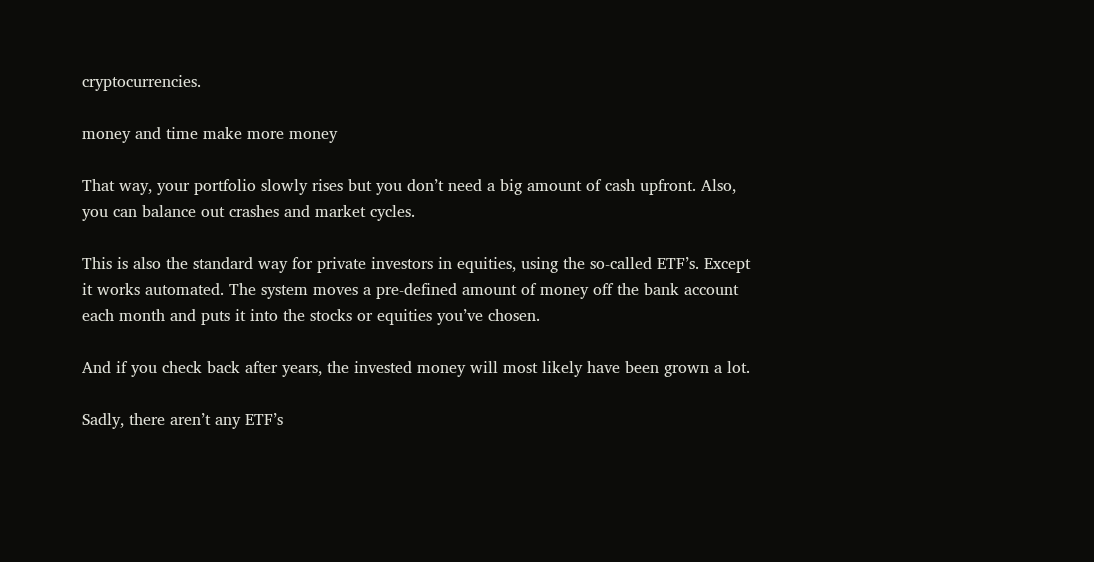cryptocurrencies.

money and time make more money

That way, your portfolio slowly rises but you don’t need a big amount of cash upfront. Also, you can balance out crashes and market cycles.

This is also the standard way for private investors in equities, using the so-called ETF’s. Except it works automated. The system moves a pre-defined amount of money off the bank account each month and puts it into the stocks or equities you’ve chosen.

And if you check back after years, the invested money will most likely have been grown a lot.

Sadly, there aren’t any ETF’s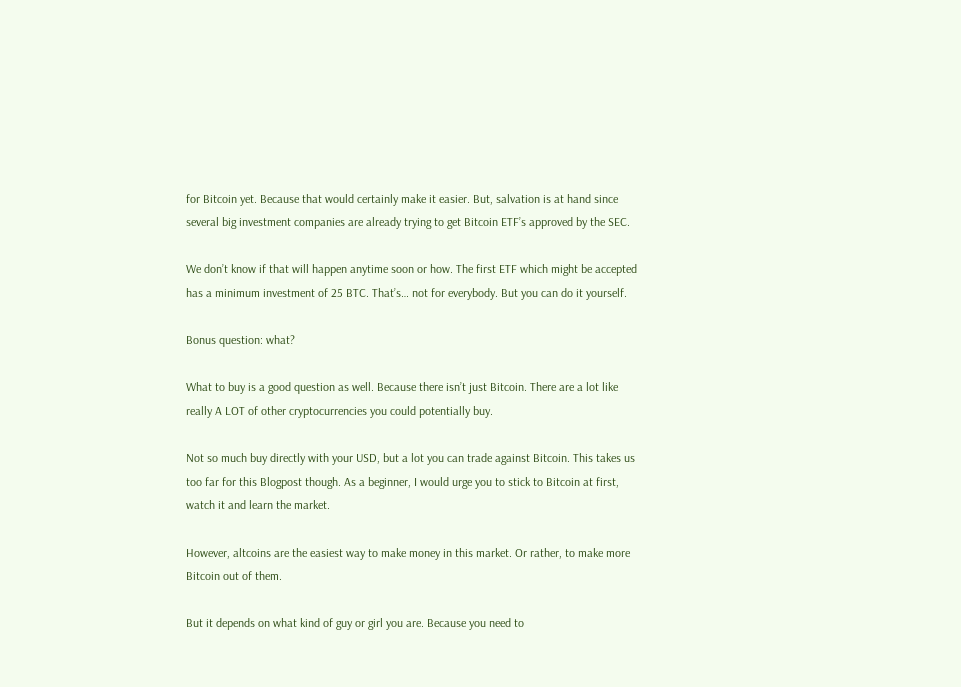for Bitcoin yet. Because that would certainly make it easier. But, salvation is at hand since several big investment companies are already trying to get Bitcoin ETF’s approved by the SEC.

We don’t know if that will happen anytime soon or how. The first ETF which might be accepted has a minimum investment of 25 BTC. That’s… not for everybody. But you can do it yourself.

Bonus question: what?

What to buy is a good question as well. Because there isn’t just Bitcoin. There are a lot like really A LOT of other cryptocurrencies you could potentially buy.

Not so much buy directly with your USD, but a lot you can trade against Bitcoin. This takes us too far for this Blogpost though. As a beginner, I would urge you to stick to Bitcoin at first, watch it and learn the market.

However, altcoins are the easiest way to make money in this market. Or rather, to make more Bitcoin out of them.

But it depends on what kind of guy or girl you are. Because you need to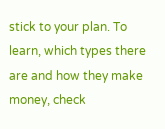stick to your plan. To learn, which types there are and how they make money, check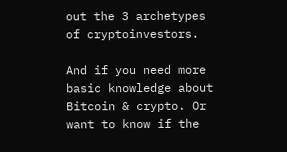out the 3 archetypes of cryptoinvestors.

And if you need more basic knowledge about Bitcoin & crypto. Or want to know if the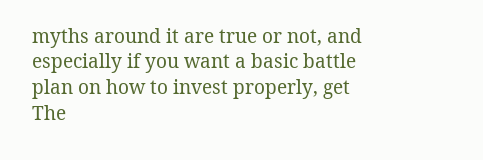myths around it are true or not, and especially if you want a basic battle plan on how to invest properly, get The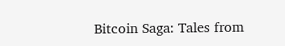Bitcoin Saga: Tales from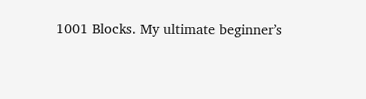1001 Blocks. My ultimate beginner’s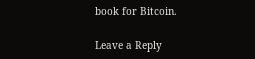book for Bitcoin.

Leave a Reply